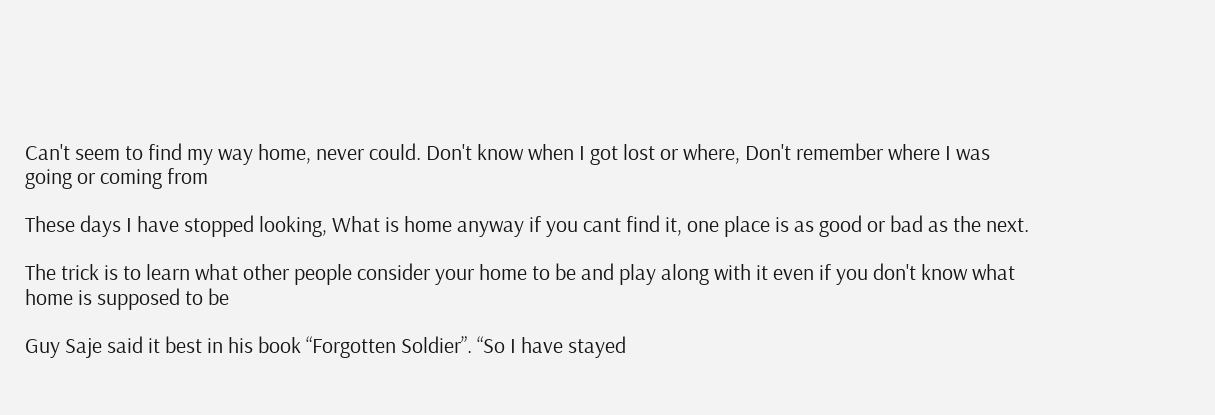Can't seem to find my way home, never could. Don't know when I got lost or where, Don't remember where I was going or coming from

These days I have stopped looking, What is home anyway if you cant find it, one place is as good or bad as the next.

The trick is to learn what other people consider your home to be and play along with it even if you don't know what home is supposed to be

Guy Saje said it best in his book “Forgotten Soldier”. “So I have stayed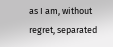as I am, without regret, separated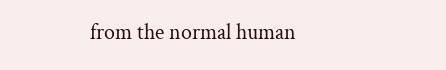from the normal human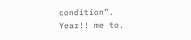condition”. Year!! me to.